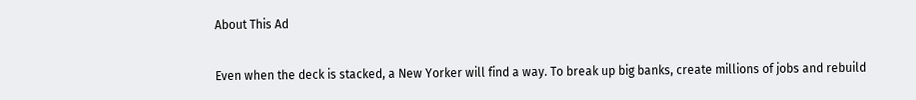About This Ad

Even when the deck is stacked, a New Yorker will find a way. To break up big banks, create millions of jobs and rebuild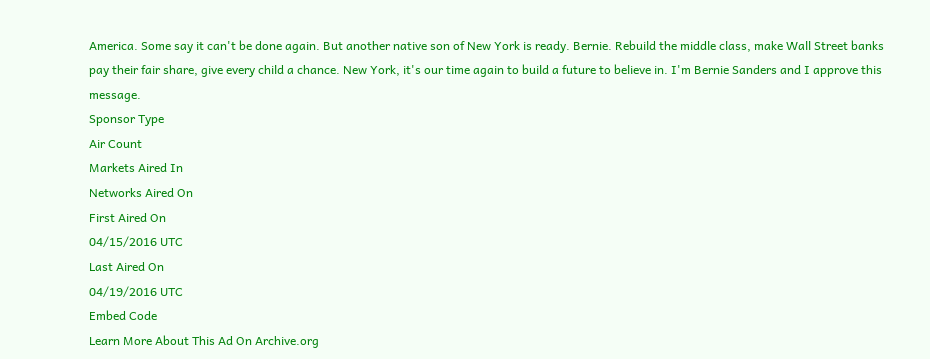America. Some say it can't be done again. But another native son of New York is ready. Bernie. Rebuild the middle class, make Wall Street banks pay their fair share, give every child a chance. New York, it's our time again to build a future to believe in. I'm Bernie Sanders and I approve this message.
Sponsor Type
Air Count
Markets Aired In
Networks Aired On
First Aired On
04/15/2016 UTC
Last Aired On
04/19/2016 UTC
Embed Code
Learn More About This Ad On Archive.org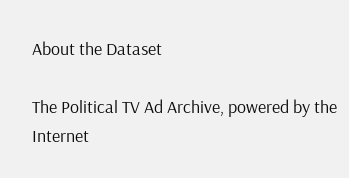About the Dataset

The Political TV Ad Archive, powered by the Internet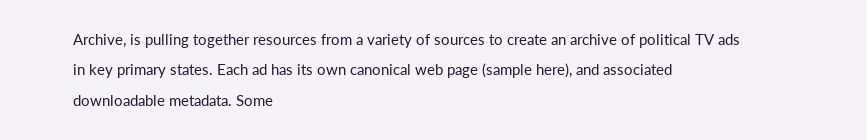Archive, is pulling together resources from a variety of sources to create an archive of political TV ads in key primary states. Each ad has its own canonical web page (sample here), and associated downloadable metadata. Some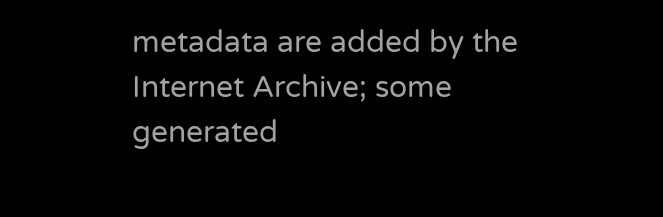metadata are added by the Internet Archive; some generated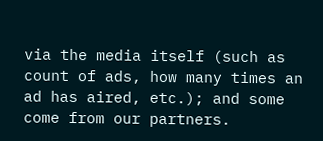via the media itself (such as count of ads, how many times an ad has aired, etc.); and some come from our partners.